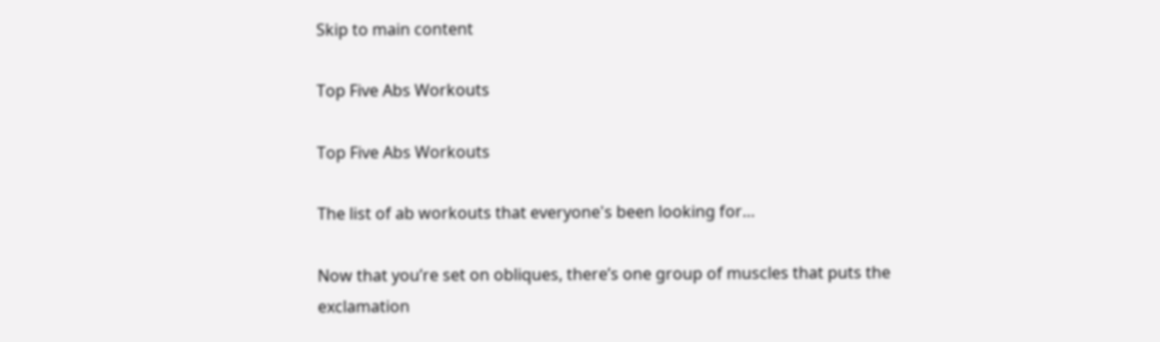Skip to main content

Top Five Abs Workouts

Top Five Abs Workouts

The list of ab workouts that everyone's been looking for…

Now that you’re set on obliques, there’s one group of muscles that puts the exclamation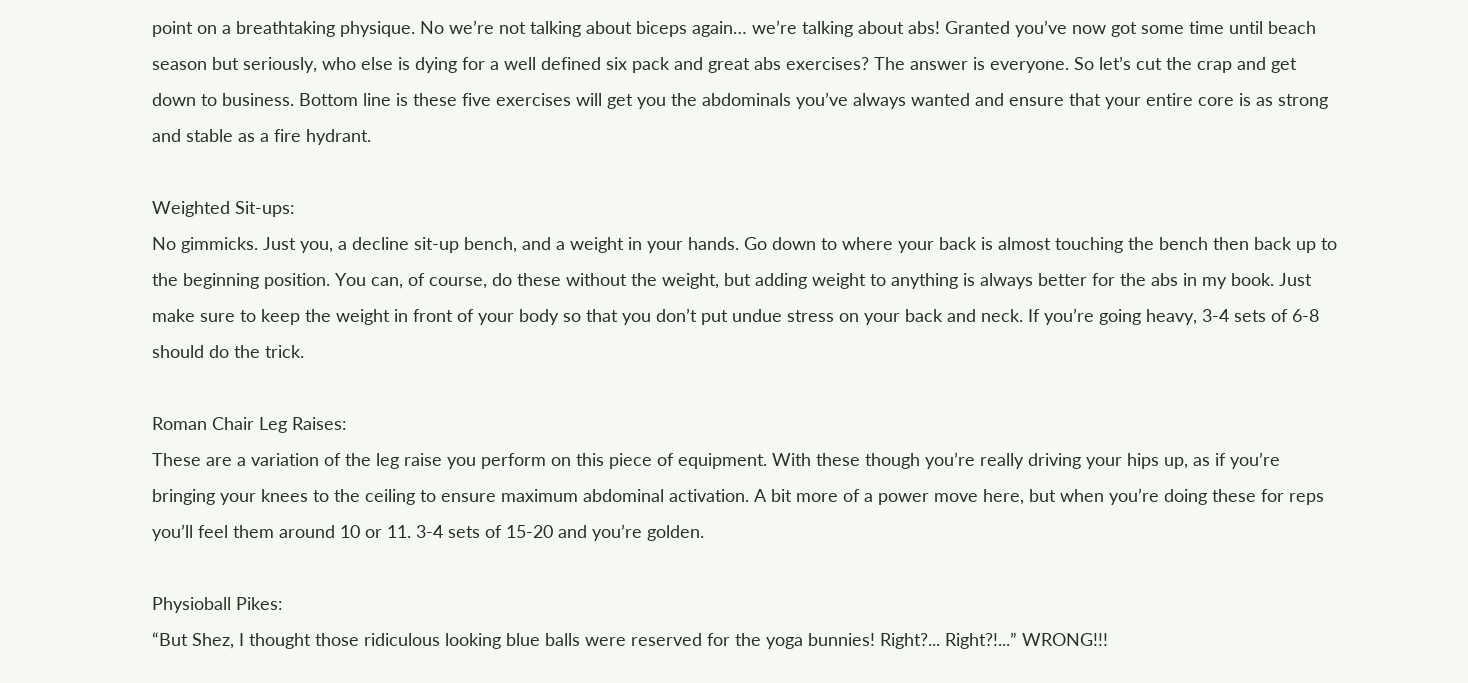point on a breathtaking physique. No we’re not talking about biceps again… we’re talking about abs! Granted you’ve now got some time until beach season but seriously, who else is dying for a well defined six pack and great abs exercises? The answer is everyone. So let’s cut the crap and get down to business. Bottom line is these five exercises will get you the abdominals you’ve always wanted and ensure that your entire core is as strong and stable as a fire hydrant.

Weighted Sit-ups:
No gimmicks. Just you, a decline sit-up bench, and a weight in your hands. Go down to where your back is almost touching the bench then back up to the beginning position. You can, of course, do these without the weight, but adding weight to anything is always better for the abs in my book. Just make sure to keep the weight in front of your body so that you don’t put undue stress on your back and neck. If you’re going heavy, 3-4 sets of 6-8 should do the trick.

Roman Chair Leg Raises:
These are a variation of the leg raise you perform on this piece of equipment. With these though you’re really driving your hips up, as if you’re bringing your knees to the ceiling to ensure maximum abdominal activation. A bit more of a power move here, but when you’re doing these for reps you’ll feel them around 10 or 11. 3-4 sets of 15-20 and you’re golden.

Physioball Pikes:
“But Shez, I thought those ridiculous looking blue balls were reserved for the yoga bunnies! Right?... Right?!...” WRONG!!!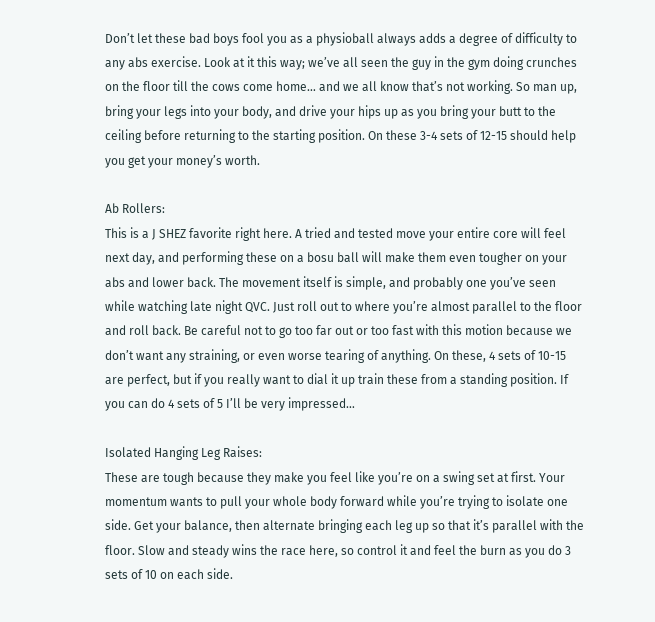Don’t let these bad boys fool you as a physioball always adds a degree of difficulty to any abs exercise. Look at it this way; we’ve all seen the guy in the gym doing crunches on the floor till the cows come home… and we all know that’s not working. So man up, bring your legs into your body, and drive your hips up as you bring your butt to the ceiling before returning to the starting position. On these 3-4 sets of 12-15 should help you get your money’s worth.

Ab Rollers:
This is a J SHEZ favorite right here. A tried and tested move your entire core will feel next day, and performing these on a bosu ball will make them even tougher on your abs and lower back. The movement itself is simple, and probably one you’ve seen while watching late night QVC. Just roll out to where you’re almost parallel to the floor and roll back. Be careful not to go too far out or too fast with this motion because we don’t want any straining, or even worse tearing of anything. On these, 4 sets of 10-15 are perfect, but if you really want to dial it up train these from a standing position. If you can do 4 sets of 5 I’ll be very impressed…

Isolated Hanging Leg Raises:
These are tough because they make you feel like you’re on a swing set at first. Your momentum wants to pull your whole body forward while you’re trying to isolate one side. Get your balance, then alternate bringing each leg up so that it’s parallel with the floor. Slow and steady wins the race here, so control it and feel the burn as you do 3 sets of 10 on each side.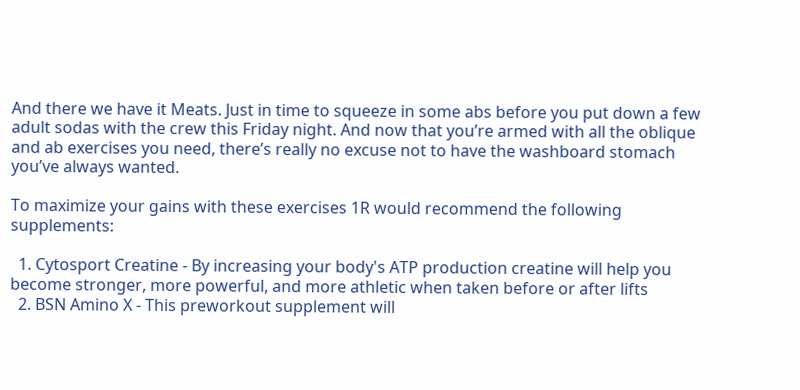And there we have it Meats. Just in time to squeeze in some abs before you put down a few adult sodas with the crew this Friday night. And now that you’re armed with all the oblique and ab exercises you need, there’s really no excuse not to have the washboard stomach you’ve always wanted.

To maximize your gains with these exercises 1R would recommend the following supplements:

  1. Cytosport Creatine - By increasing your body's ATP production creatine will help you become stronger, more powerful, and more athletic when taken before or after lifts
  2. BSN Amino X - This preworkout supplement will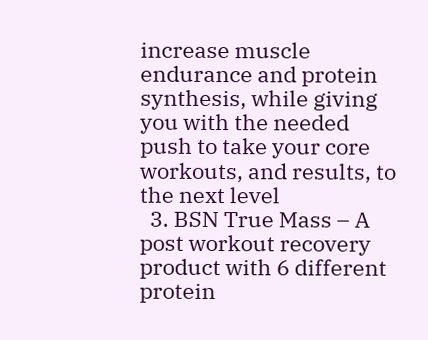increase muscle endurance and protein synthesis, while giving you with the needed push to take your core workouts, and results, to the next level
  3. BSN True Mass – A post workout recovery product with 6 different protein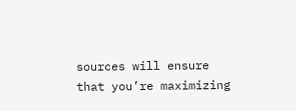sources will ensure that you’re maximizing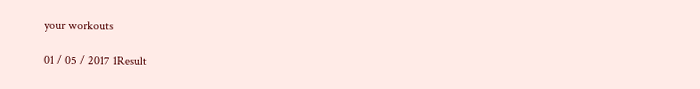your workouts

01 / 05 / 2017 1Result